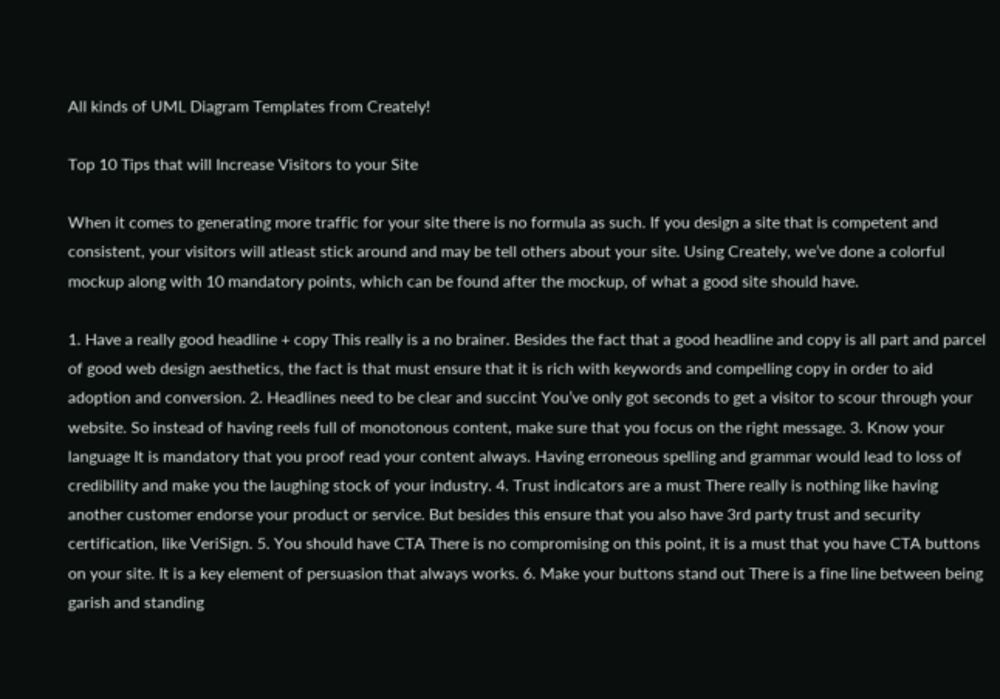All kinds of UML Diagram Templates from Creately!

Top 10 Tips that will Increase Visitors to your Site

When it comes to generating more traffic for your site there is no formula as such. If you design a site that is competent and consistent, your visitors will atleast stick around and may be tell others about your site. Using Creately, we’ve done a colorful mockup along with 10 mandatory points, which can be found after the mockup, of what a good site should have.

1. Have a really good headline + copy This really is a no brainer. Besides the fact that a good headline and copy is all part and parcel of good web design aesthetics, the fact is that must ensure that it is rich with keywords and compelling copy in order to aid adoption and conversion. 2. Headlines need to be clear and succint You’ve only got seconds to get a visitor to scour through your website. So instead of having reels full of monotonous content, make sure that you focus on the right message. 3. Know your language It is mandatory that you proof read your content always. Having erroneous spelling and grammar would lead to loss of credibility and make you the laughing stock of your industry. 4. Trust indicators are a must There really is nothing like having another customer endorse your product or service. But besides this ensure that you also have 3rd party trust and security certification, like VeriSign. 5. You should have CTA There is no compromising on this point, it is a must that you have CTA buttons on your site. It is a key element of persuasion that always works. 6. Make your buttons stand out There is a fine line between being garish and standing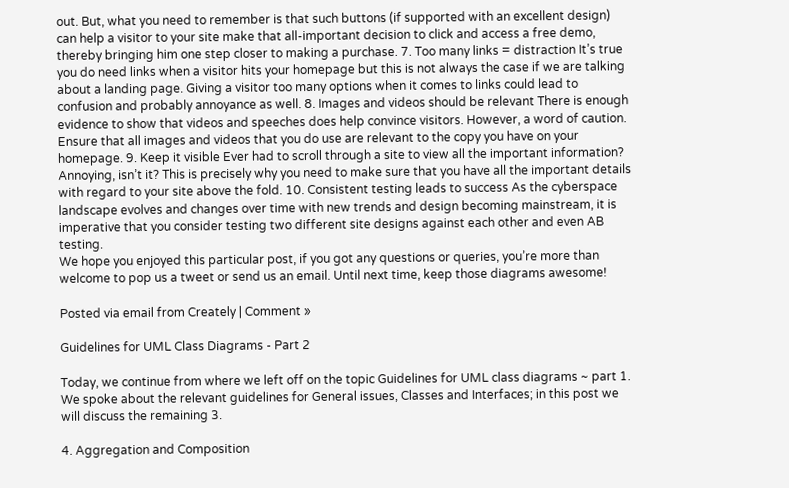out. But, what you need to remember is that such buttons (if supported with an excellent design) can help a visitor to your site make that all-important decision to click and access a free demo, thereby bringing him one step closer to making a purchase. 7. Too many links = distraction It’s true you do need links when a visitor hits your homepage but this is not always the case if we are talking about a landing page. Giving a visitor too many options when it comes to links could lead to confusion and probably annoyance as well. 8. Images and videos should be relevant There is enough evidence to show that videos and speeches does help convince visitors. However, a word of caution. Ensure that all images and videos that you do use are relevant to the copy you have on your homepage. 9. Keep it visible Ever had to scroll through a site to view all the important information? Annoying, isn’t it? This is precisely why you need to make sure that you have all the important details with regard to your site above the fold. 10. Consistent testing leads to success As the cyberspace landscape evolves and changes over time with new trends and design becoming mainstream, it is imperative that you consider testing two different site designs against each other and even AB testing.
We hope you enjoyed this particular post, if you got any questions or queries, you’re more than welcome to pop us a tweet or send us an email. Until next time, keep those diagrams awesome!

Posted via email from Creately | Comment »

Guidelines for UML Class Diagrams - Part 2

Today, we continue from where we left off on the topic Guidelines for UML class diagrams ~ part 1. We spoke about the relevant guidelines for General issues, Classes and Interfaces; in this post we will discuss the remaining 3.

4. Aggregation and Composition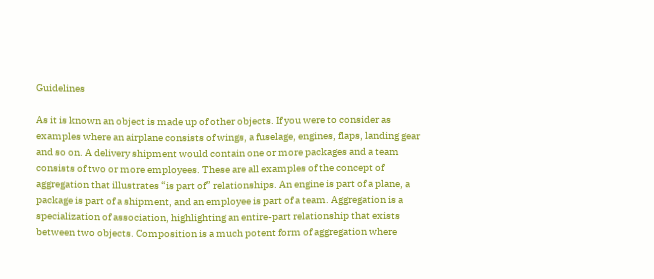Guidelines

As it is known an object is made up of other objects. If you were to consider as examples where an airplane consists of wings, a fuselage, engines, flaps, landing gear and so on. A delivery shipment would contain one or more packages and a team consists of two or more employees. These are all examples of the concept of aggregation that illustrates “is part of” relationships. An engine is part of a plane, a package is part of a shipment, and an employee is part of a team. Aggregation is a specialization of association, highlighting an entire-part relationship that exists between two objects. Composition is a much potent form of aggregation where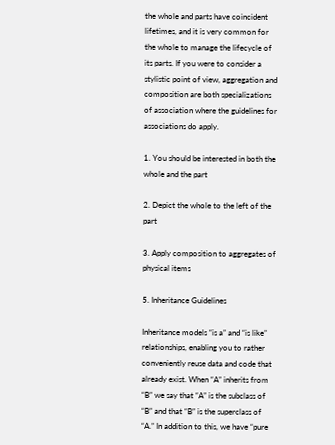the whole and parts have coincident lifetimes, and it is very common for the whole to manage the lifecycle of its parts. If you were to consider a stylistic point of view, aggregation and composition are both specializations of association where the guidelines for associations do apply.

1. You should be interested in both the whole and the part

2. Depict the whole to the left of the part

3. Apply composition to aggregates of physical items

5. Inheritance Guidelines

Inheritance models “is a” and “is like” relationships, enabling you to rather conveniently reuse data and code that already exist. When “A” inherits from “B” we say that “A” is the subclass of “B” and that “B” is the superclass of “A.” In addition to this, we have “pure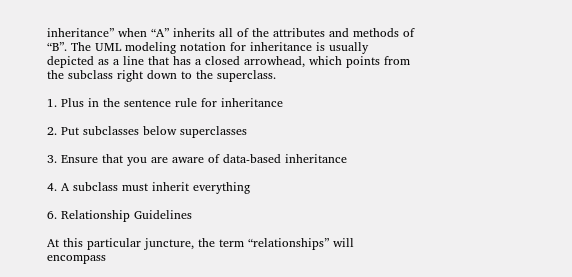inheritance” when “A” inherits all of the attributes and methods of “B”. The UML modeling notation for inheritance is usually depicted as a line that has a closed arrowhead, which points from the subclass right down to the superclass.

1. Plus in the sentence rule for inheritance

2. Put subclasses below superclasses

3. Ensure that you are aware of data-based inheritance

4. A subclass must inherit everything

6. Relationship Guidelines

At this particular juncture, the term “relationships” will encompass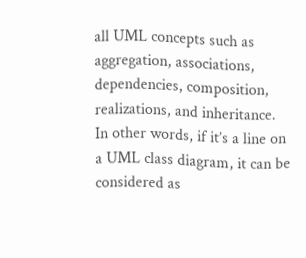all UML concepts such as aggregation, associations, dependencies, composition, realizations, and inheritance. In other words, if it’s a line on a UML class diagram, it can be considered as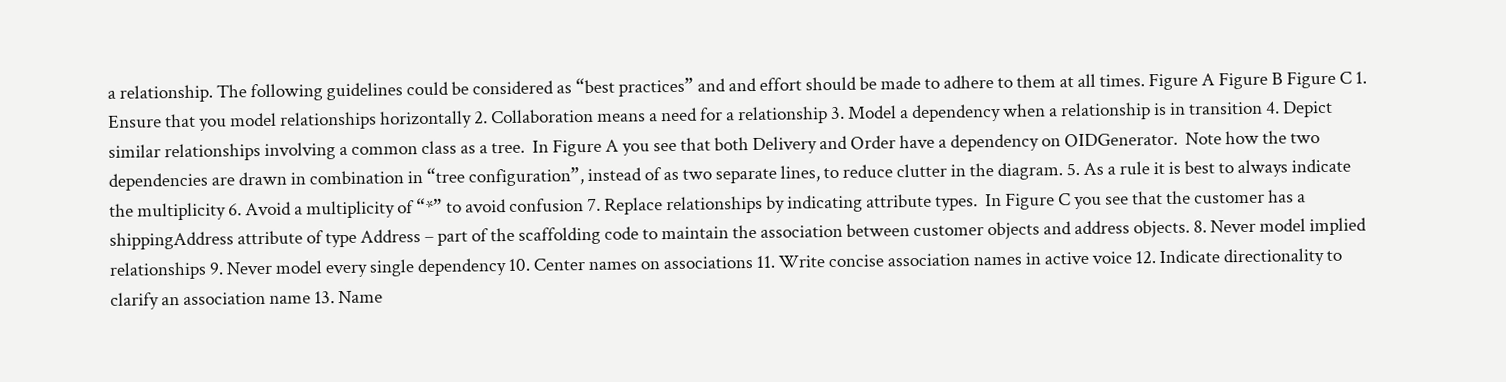a relationship. The following guidelines could be considered as “best practices” and and effort should be made to adhere to them at all times. Figure A Figure B Figure C 1. Ensure that you model relationships horizontally 2. Collaboration means a need for a relationship 3. Model a dependency when a relationship is in transition 4. Depict similar relationships involving a common class as a tree.  In Figure A you see that both Delivery and Order have a dependency on OIDGenerator.  Note how the two dependencies are drawn in combination in “tree configuration”, instead of as two separate lines, to reduce clutter in the diagram. 5. As a rule it is best to always indicate the multiplicity 6. Avoid a multiplicity of “*” to avoid confusion 7. Replace relationships by indicating attribute types.  In Figure C you see that the customer has a shippingAddress attribute of type Address – part of the scaffolding code to maintain the association between customer objects and address objects. 8. Never model implied relationships 9. Never model every single dependency 10. Center names on associations 11. Write concise association names in active voice 12. Indicate directionality to clarify an association name 13. Name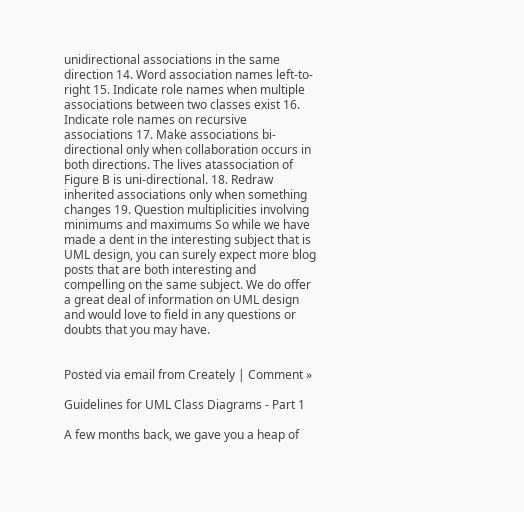unidirectional associations in the same direction 14. Word association names left-to-right 15. Indicate role names when multiple associations between two classes exist 16. Indicate role names on recursive associations 17. Make associations bi-directional only when collaboration occurs in both directions. The lives atassociation of Figure B is uni-directional. 18. Redraw inherited associations only when something changes 19. Question multiplicities involving minimums and maximums So while we have made a dent in the interesting subject that is  UML design, you can surely expect more blog posts that are both interesting and compelling on the same subject. We do offer a great deal of information on UML design and would love to field in any questions or doubts that you may have.


Posted via email from Creately | Comment »

Guidelines for UML Class Diagrams - Part 1

A few months back, we gave you a heap of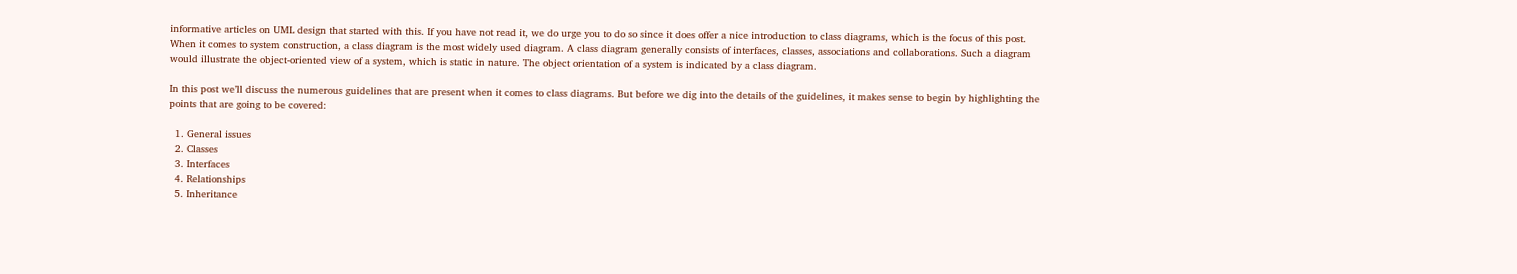informative articles on UML design that started with this. If you have not read it, we do urge you to do so since it does offer a nice introduction to class diagrams, which is the focus of this post. When it comes to system construction, a class diagram is the most widely used diagram. A class diagram generally consists of interfaces, classes, associations and collaborations. Such a diagram would illustrate the object-oriented view of a system, which is static in nature. The object orientation of a system is indicated by a class diagram.

In this post we’ll discuss the numerous guidelines that are present when it comes to class diagrams. But before we dig into the details of the guidelines, it makes sense to begin by highlighting the points that are going to be covered:

  1. General issues
  2. Classes
  3. Interfaces
  4. Relationships
  5. Inheritance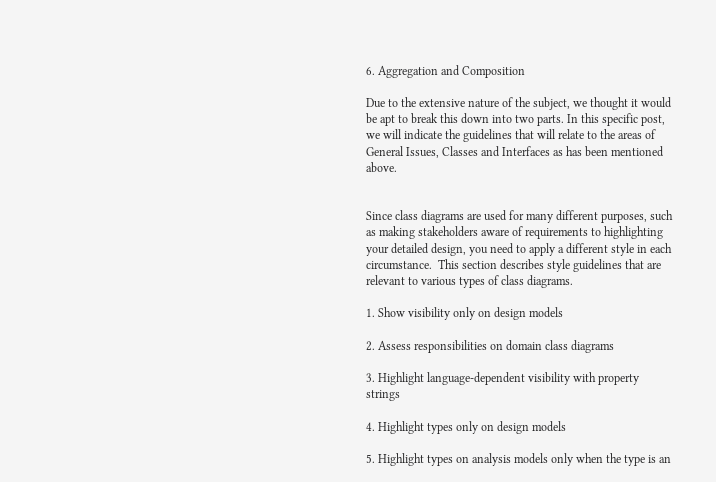6. Aggregation and Composition

Due to the extensive nature of the subject, we thought it would be apt to break this down into two parts. In this specific post, we will indicate the guidelines that will relate to the areas of General Issues, Classes and Interfaces as has been mentioned above.


Since class diagrams are used for many different purposes, such as making stakeholders aware of requirements to highlighting your detailed design, you need to apply a different style in each circumstance.  This section describes style guidelines that are relevant to various types of class diagrams.

1. Show visibility only on design models

2. Assess responsibilities on domain class diagrams

3. Highlight language-dependent visibility with property strings

4. Highlight types only on design models

5. Highlight types on analysis models only when the type is an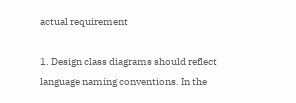actual requirement

1. Design class diagrams should reflect language naming conventions. In the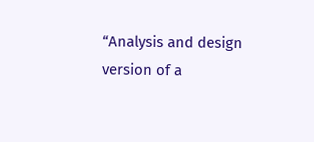“Analysis and design version of a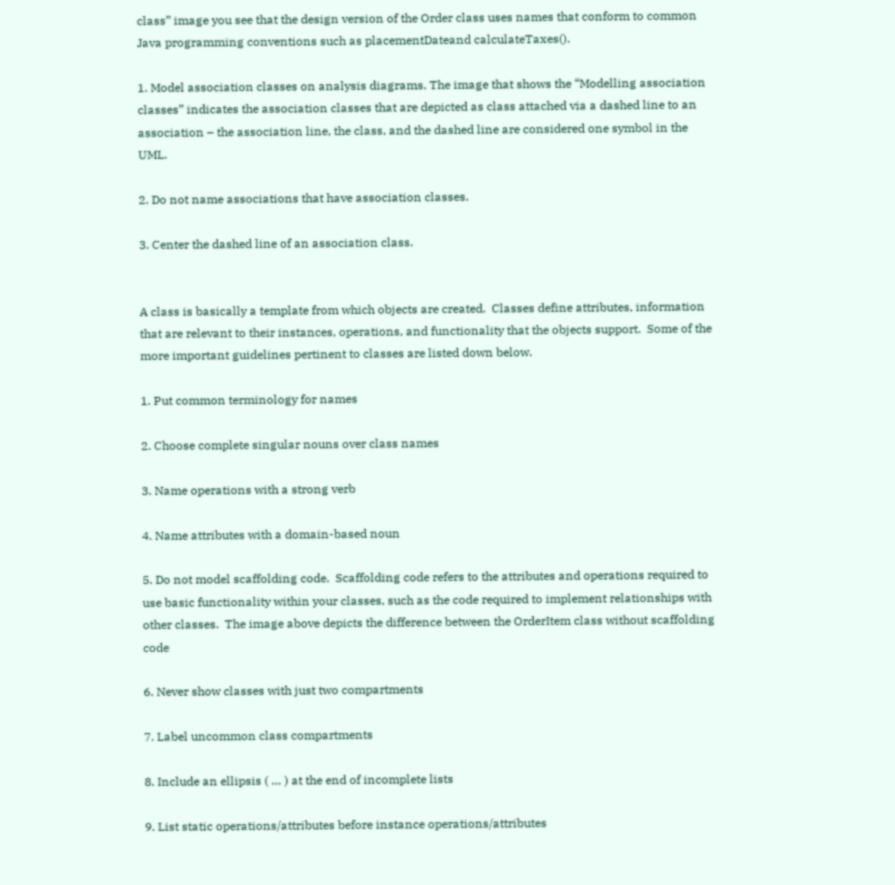class” image you see that the design version of the Order class uses names that conform to common Java programming conventions such as placementDateand calculateTaxes().

1. Model association classes on analysis diagrams. The image that shows the “Modelling association classes” indicates the association classes that are depicted as class attached via a dashed line to an association – the association line, the class, and the dashed line are considered one symbol in the UML.

2. Do not name associations that have association classes.

3. Center the dashed line of an association class.


A class is basically a template from which objects are created.  Classes define attributes, information that are relevant to their instances, operations, and functionality that the objects support.  Some of the more important guidelines pertinent to classes are listed down below.

1. Put common terminology for names

2. Choose complete singular nouns over class names

3. Name operations with a strong verb

4. Name attributes with a domain-based noun

5. Do not model scaffolding code.  Scaffolding code refers to the attributes and operations required to use basic functionality within your classes, such as the code required to implement relationships with other classes.  The image above depicts the difference between the OrderItem class without scaffolding code

6. Never show classes with just two compartments

7. Label uncommon class compartments

8. Include an ellipsis ( … ) at the end of incomplete lists

9. List static operations/attributes before instance operations/attributes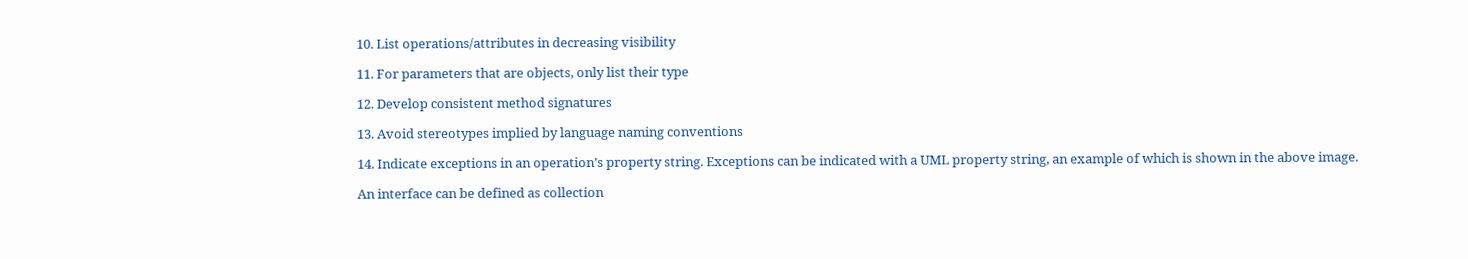10. List operations/attributes in decreasing visibility

11. For parameters that are objects, only list their type

12. Develop consistent method signatures

13. Avoid stereotypes implied by language naming conventions

14. Indicate exceptions in an operation’s property string. Exceptions can be indicated with a UML property string, an example of which is shown in the above image.

An interface can be defined as collection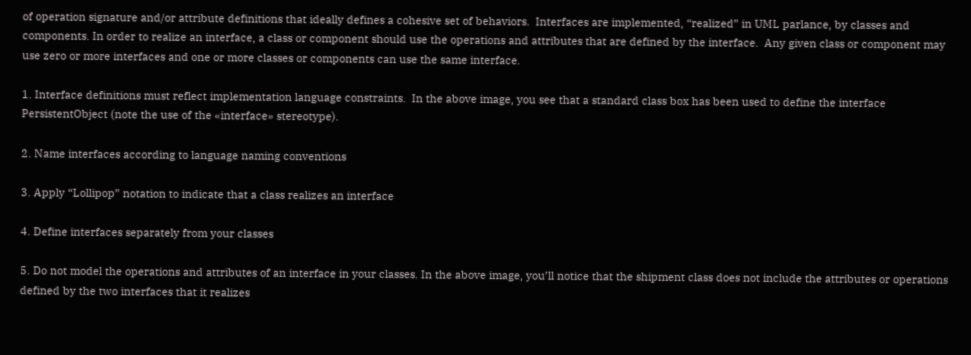of operation signature and/or attribute definitions that ideally defines a cohesive set of behaviors.  Interfaces are implemented, “realized” in UML parlance, by classes and components. In order to realize an interface, a class or component should use the operations and attributes that are defined by the interface.  Any given class or component may use zero or more interfaces and one or more classes or components can use the same interface.

1. Interface definitions must reflect implementation language constraints.  In the above image, you see that a standard class box has been used to define the interface PersistentObject (note the use of the «interface» stereotype).

2. Name interfaces according to language naming conventions

3. Apply “Lollipop” notation to indicate that a class realizes an interface

4. Define interfaces separately from your classes

5. Do not model the operations and attributes of an interface in your classes. In the above image, you’ll notice that the shipment class does not include the attributes or operations defined by the two interfaces that it realizes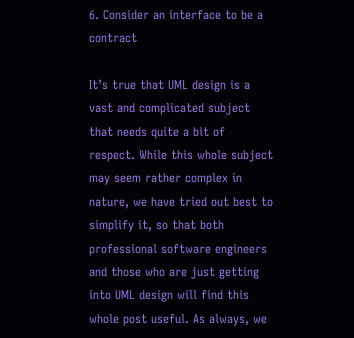6. Consider an interface to be a contract

It’s true that UML design is a vast and complicated subject that needs quite a bit of respect. While this whole subject may seem rather complex in nature, we have tried out best to simplify it, so that both professional software engineers and those who are just getting into UML design will find this whole post useful. As always, we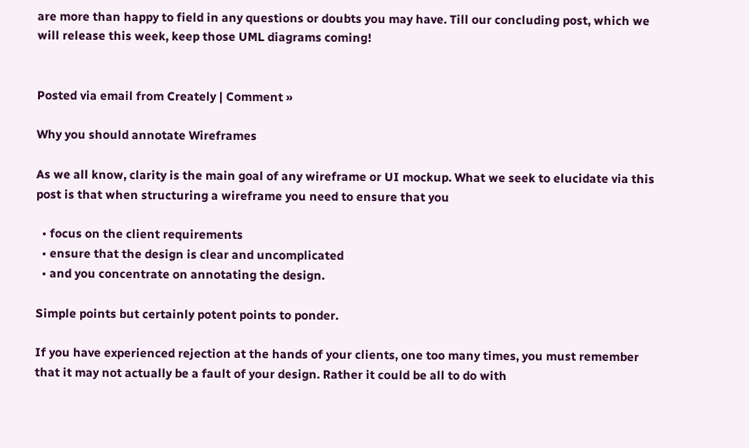are more than happy to field in any questions or doubts you may have. Till our concluding post, which we will release this week, keep those UML diagrams coming!


Posted via email from Creately | Comment »

Why you should annotate Wireframes

As we all know, clarity is the main goal of any wireframe or UI mockup. What we seek to elucidate via this post is that when structuring a wireframe you need to ensure that you

  • focus on the client requirements
  • ensure that the design is clear and uncomplicated
  • and you concentrate on annotating the design.

Simple points but certainly potent points to ponder.

If you have experienced rejection at the hands of your clients, one too many times, you must remember that it may not actually be a fault of your design. Rather it could be all to do with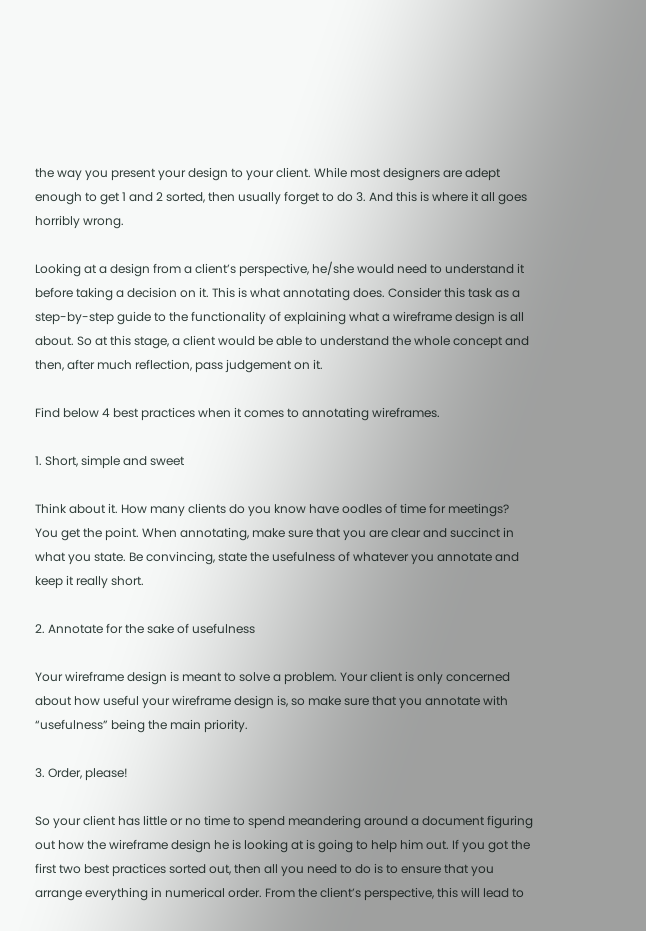the way you present your design to your client. While most designers are adept enough to get 1 and 2 sorted, then usually forget to do 3. And this is where it all goes horribly wrong.

Looking at a design from a client’s perspective, he/she would need to understand it before taking a decision on it. This is what annotating does. Consider this task as a step-by-step guide to the functionality of explaining what a wireframe design is all about. So at this stage, a client would be able to understand the whole concept and then, after much reflection, pass judgement on it.

Find below 4 best practices when it comes to annotating wireframes.

1. Short, simple and sweet

Think about it. How many clients do you know have oodles of time for meetings? You get the point. When annotating, make sure that you are clear and succinct in what you state. Be convincing, state the usefulness of whatever you annotate and keep it really short.

2. Annotate for the sake of usefulness

Your wireframe design is meant to solve a problem. Your client is only concerned about how useful your wireframe design is, so make sure that you annotate with “usefulness” being the main priority.

3. Order, please!

So your client has little or no time to spend meandering around a document figuring out how the wireframe design he is looking at is going to help him out. If you got the first two best practices sorted out, then all you need to do is to ensure that you arrange everything in numerical order. From the client’s perspective, this will lead to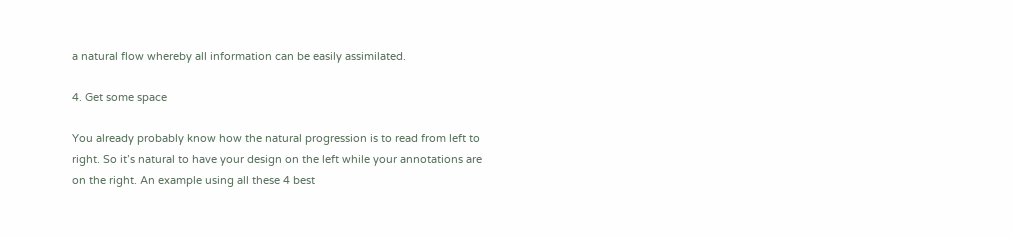a natural flow whereby all information can be easily assimilated.

4. Get some space

You already probably know how the natural progression is to read from left to right. So it’s natural to have your design on the left while your annotations are on the right. An example using all these 4 best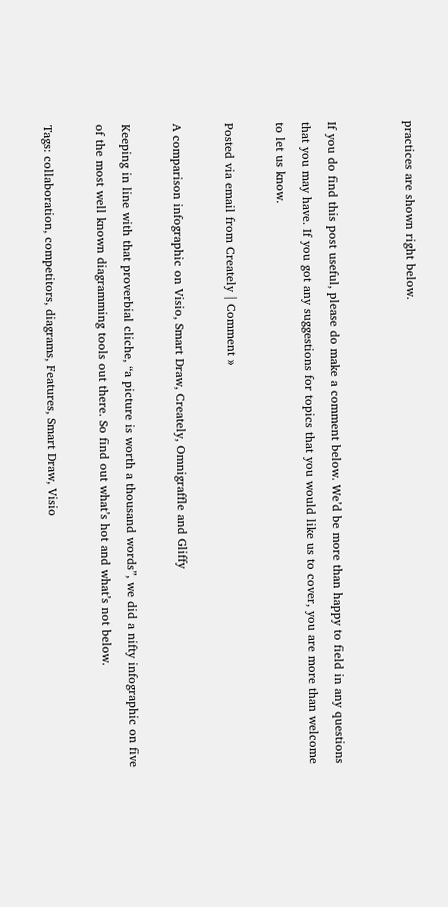practices are shown right below.


If you do find this post useful, please do make a comment below. We’d be more than happy to field in any questions that you may have. If you got any suggestions for topics that you would like us to cover, you are more than welcome to let us know.

Posted via email from Creately | Comment »

A comparison infographic on Visio, Smart Draw, Creately, Omnigraffle and Gliffy

Keeping in line with that proverbial cliche, “a picture is worth a thousand words”, we did a nifty infographic on five of the most well known diagramming tools out there. So find out what’s hot and what’s not below.

Tags: collaboration, competitors, diagrams, Features, Smart Draw, Visio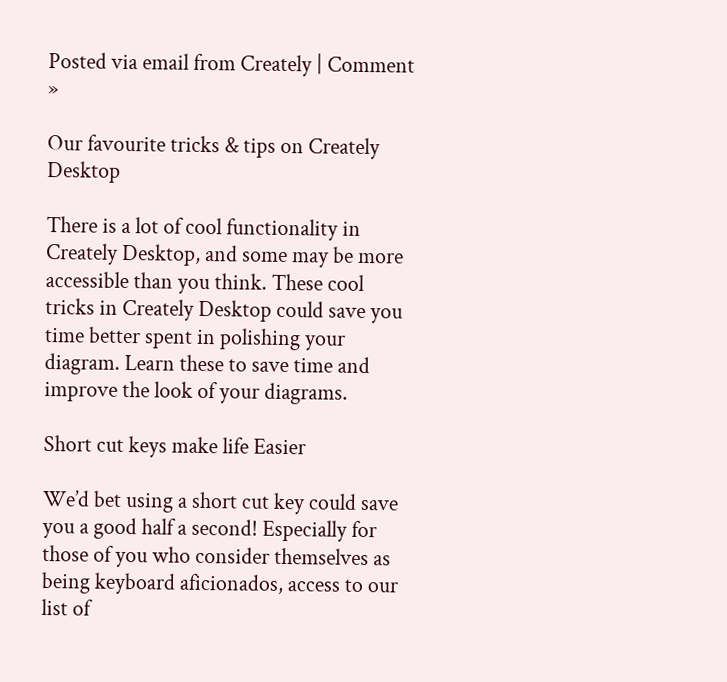Posted via email from Creately | Comment »

Our favourite tricks & tips on Creately Desktop

There is a lot of cool functionality in Creately Desktop, and some may be more accessible than you think. These cool tricks in Creately Desktop could save you time better spent in polishing your diagram. Learn these to save time and improve the look of your diagrams.

Short cut keys make life Easier

We’d bet using a short cut key could save you a good half a second! Especially for those of you who consider themselves as being keyboard aficionados, access to our list of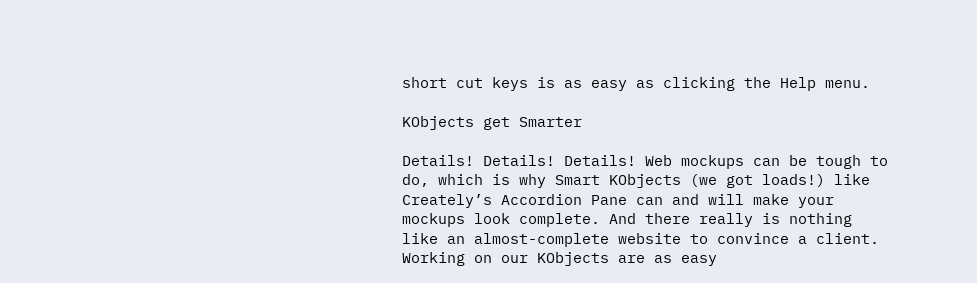short cut keys is as easy as clicking the Help menu.

KObjects get Smarter

Details! Details! Details! Web mockups can be tough to do, which is why Smart KObjects (we got loads!) like Creately’s Accordion Pane can and will make your mockups look complete. And there really is nothing like an almost-complete website to convince a client. Working on our KObjects are as easy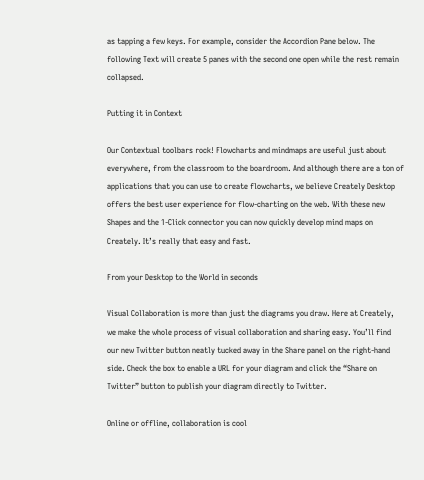as tapping a few keys. For example, consider the Accordion Pane below. The following Text will create 5 panes with the second one open while the rest remain collapsed.

Putting it in Context

Our Contextual toolbars rock! Flowcharts and mindmaps are useful just about everywhere, from the classroom to the boardroom. And although there are a ton of applications that you can use to create flowcharts, we believe Creately Desktop offers the best user experience for flow-charting on the web. With these new Shapes and the 1-Click connector you can now quickly develop mind maps on Creately. It’s really that easy and fast.

From your Desktop to the World in seconds

Visual Collaboration is more than just the diagrams you draw. Here at Creately, we make the whole process of visual collaboration and sharing easy. You’ll find our new Twitter button neatly tucked away in the Share panel on the right-hand side. Check the box to enable a URL for your diagram and click the “Share on Twitter” button to publish your diagram directly to Twitter.

Online or offline, collaboration is cool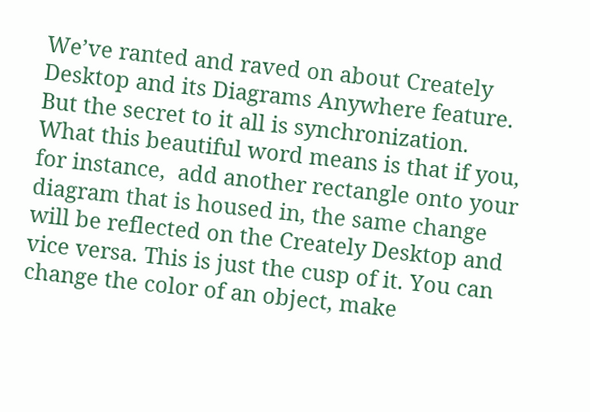We’ve ranted and raved on about Creately Desktop and its Diagrams Anywhere feature. But the secret to it all is synchronization. What this beautiful word means is that if you, for instance,  add another rectangle onto your diagram that is housed in, the same change will be reflected on the Creately Desktop and vice versa. This is just the cusp of it. You can change the color of an object, make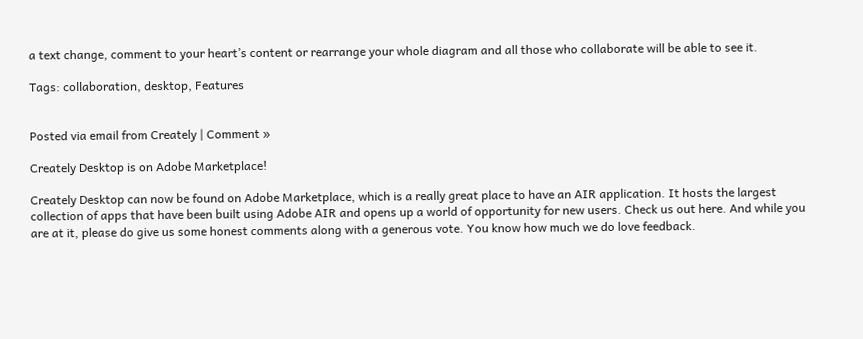a text change, comment to your heart’s content or rearrange your whole diagram and all those who collaborate will be able to see it.

Tags: collaboration, desktop, Features


Posted via email from Creately | Comment »

Creately Desktop is on Adobe Marketplace!

Creately Desktop can now be found on Adobe Marketplace, which is a really great place to have an AIR application. It hosts the largest collection of apps that have been built using Adobe AIR and opens up a world of opportunity for new users. Check us out here. And while you are at it, please do give us some honest comments along with a generous vote. You know how much we do love feedback.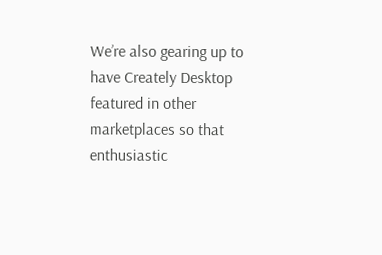We’re also gearing up to have Creately Desktop featured in other marketplaces so that enthusiastic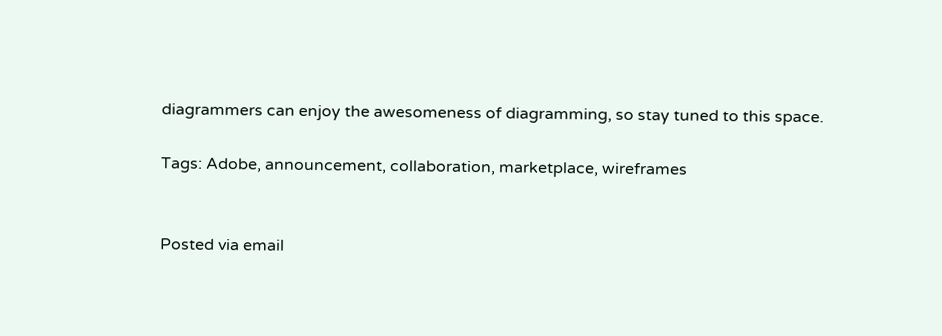diagrammers can enjoy the awesomeness of diagramming, so stay tuned to this space.

Tags: Adobe, announcement, collaboration, marketplace, wireframes


Posted via email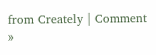from Creately | Comment »